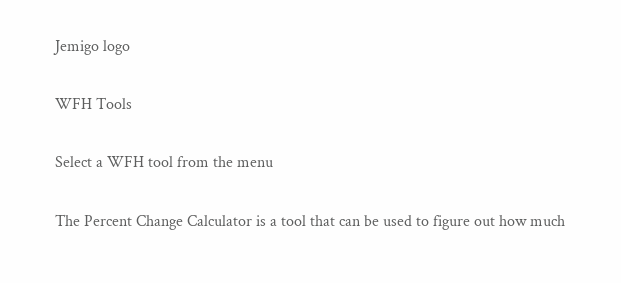Jemigo logo

WFH Tools

Select a WFH tool from the menu

The Percent Change Calculator is a tool that can be used to figure out how much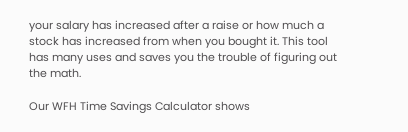your salary has increased after a raise or how much a stock has increased from when you bought it. This tool has many uses and saves you the trouble of figuring out the math.

Our WFH Time Savings Calculator shows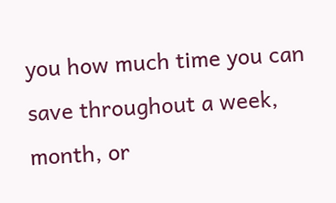you how much time you can save throughout a week, month, or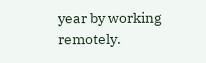year by working remotely.